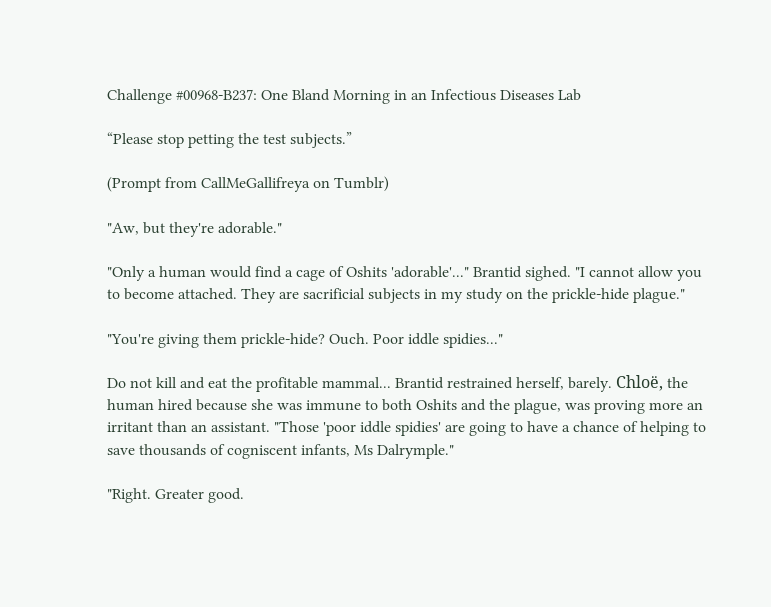Challenge #00968-B237: One Bland Morning in an Infectious Diseases Lab

“Please stop petting the test subjects.”

(Prompt from CallMeGallifreya on Tumblr)

"Aw, but they're adorable."

"Only a human would find a cage of Oshits 'adorable'..." Brantid sighed. "I cannot allow you to become attached. They are sacrificial subjects in my study on the prickle-hide plague."

"You're giving them prickle-hide? Ouch. Poor iddle spidies..."

Do not kill and eat the profitable mammal... Brantid restrained herself, barely. Chloë, the human hired because she was immune to both Oshits and the plague, was proving more an irritant than an assistant. "Those 'poor iddle spidies' are going to have a chance of helping to save thousands of cogniscent infants, Ms Dalrymple."

"Right. Greater good.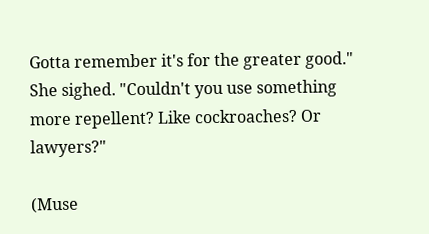Gotta remember it's for the greater good." She sighed. "Couldn't you use something more repellent? Like cockroaches? Or lawyers?"

(Muse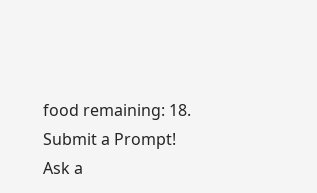food remaining: 18. Submit a Prompt! Ask a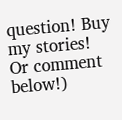question! Buy my stories! Or comment below!)